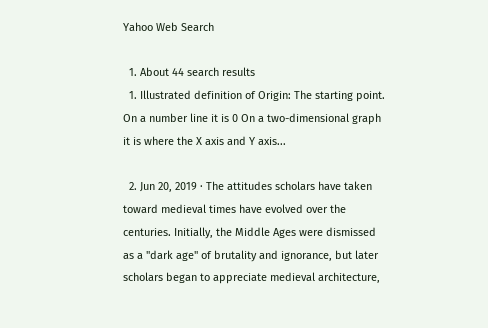Yahoo Web Search

  1. About 44 search results
  1. Illustrated definition of Origin: The starting point. On a number line it is 0 On a two-dimensional graph it is where the X axis and Y axis...

  2. Jun 20, 2019 · The attitudes scholars have taken toward medieval times have evolved over the centuries. Initially, the Middle Ages were dismissed as a "dark age" of brutality and ignorance, but later scholars began to appreciate medieval architecture,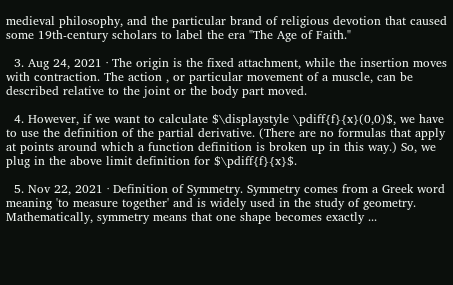medieval philosophy, and the particular brand of religious devotion that caused some 19th-century scholars to label the era "The Age of Faith."

  3. Aug 24, 2021 · The origin is the fixed attachment, while the insertion moves with contraction. The action , or particular movement of a muscle, can be described relative to the joint or the body part moved.

  4. However, if we want to calculate $\displaystyle \pdiff{f}{x}(0,0)$, we have to use the definition of the partial derivative. (There are no formulas that apply at points around which a function definition is broken up in this way.) So, we plug in the above limit definition for $\pdiff{f}{x}$.

  5. Nov 22, 2021 · Definition of Symmetry. Symmetry comes from a Greek word meaning 'to measure together' and is widely used in the study of geometry. Mathematically, symmetry means that one shape becomes exactly ...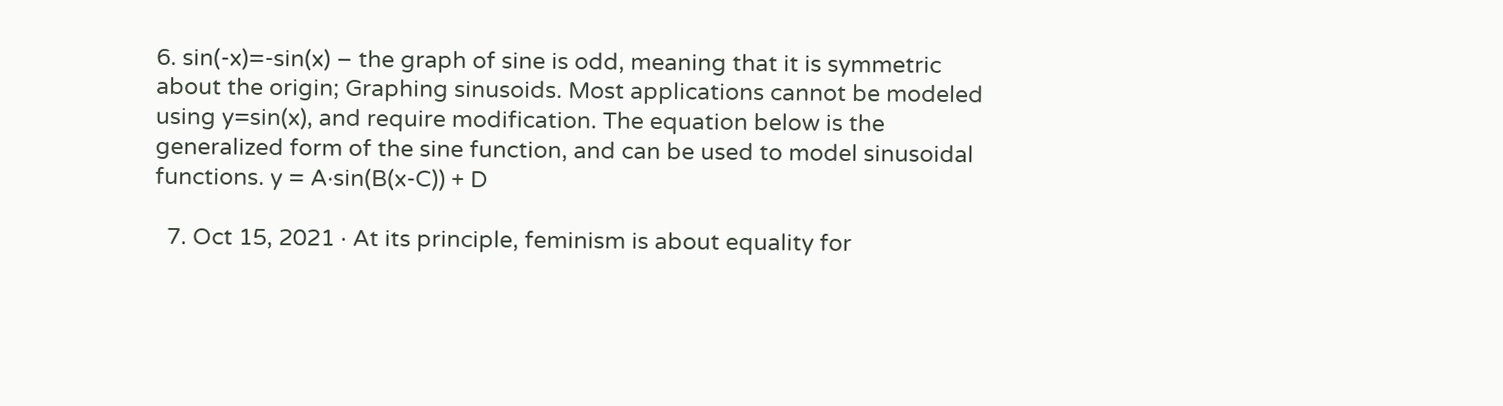6. sin(-x)=-sin(x) – the graph of sine is odd, meaning that it is symmetric about the origin; Graphing sinusoids. Most applications cannot be modeled using y=sin(x), and require modification. The equation below is the generalized form of the sine function, and can be used to model sinusoidal functions. y = A·sin(B(x-C)) + D

  7. Oct 15, 2021 · At its principle, feminism is about equality for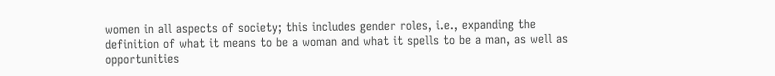women in all aspects of society; this includes gender roles, i.e., expanding the definition of what it means to be a woman and what it spells to be a man, as well as opportunities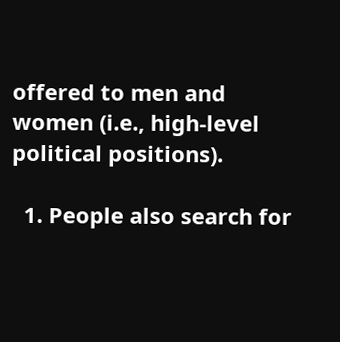offered to men and women (i.e., high-level political positions).

  1. People also search for